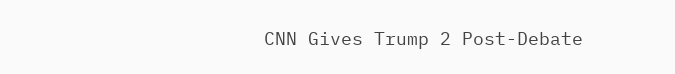CNN Gives Trump 2 Post-Debate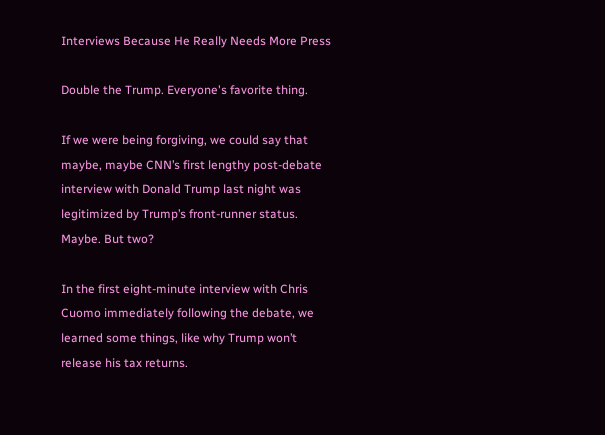Interviews Because He Really Needs More Press

Double the Trump. Everyone's favorite thing.

If we were being forgiving, we could say that maybe, maybe CNN’s first lengthy post-debate interview with Donald Trump last night was legitimized by Trump’s front-runner status. Maybe. But two?

In the first eight-minute interview with Chris Cuomo immediately following the debate, we learned some things, like why Trump won’t release his tax returns.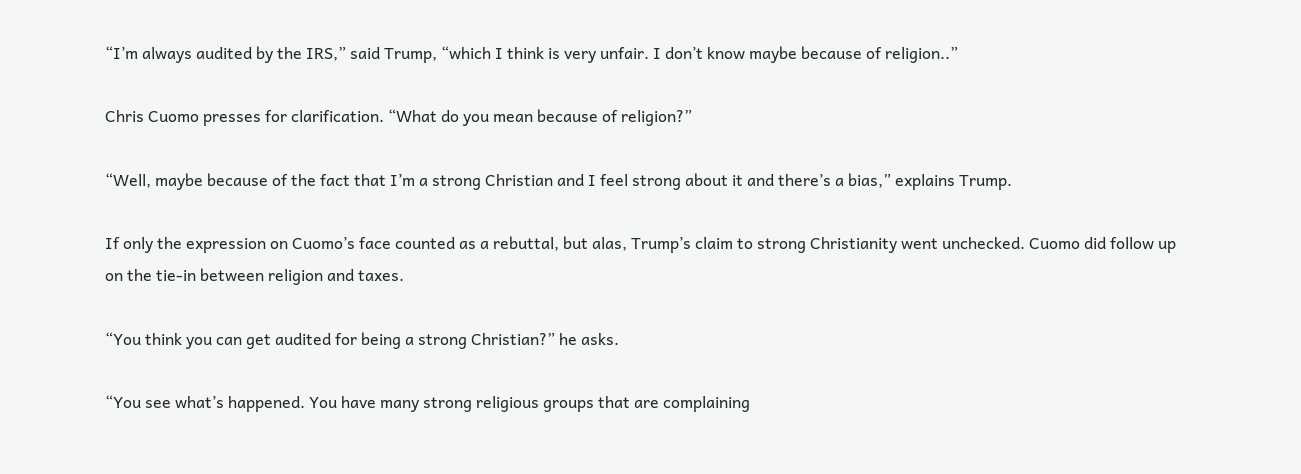“I’m always audited by the IRS,” said Trump, “which I think is very unfair. I don’t know maybe because of religion..”

Chris Cuomo presses for clarification. “What do you mean because of religion?”

“Well, maybe because of the fact that I’m a strong Christian and I feel strong about it and there’s a bias,” explains Trump.

If only the expression on Cuomo’s face counted as a rebuttal, but alas, Trump’s claim to strong Christianity went unchecked. Cuomo did follow up on the tie-in between religion and taxes.

“You think you can get audited for being a strong Christian?” he asks.

“You see what’s happened. You have many strong religious groups that are complaining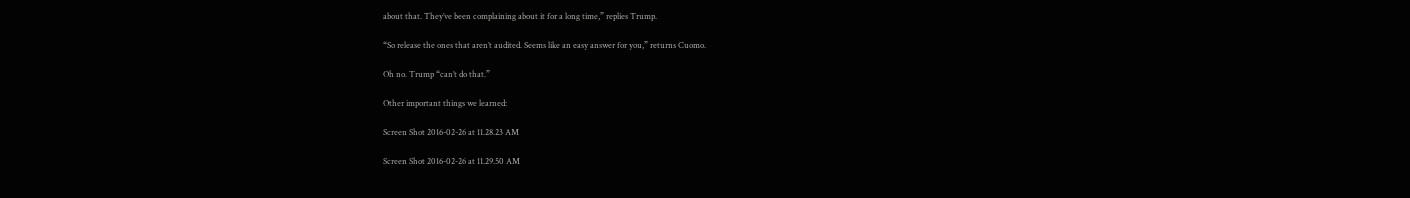about that. They’ve been complaining about it for a long time,” replies Trump.

“So release the ones that aren’t audited. Seems like an easy answer for you,” returns Cuomo.

Oh no. Trump “can’t do that.”

Other important things we learned:

Screen Shot 2016-02-26 at 11.28.23 AM

Screen Shot 2016-02-26 at 11.29.50 AM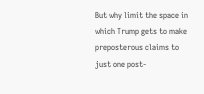But why limit the space in which Trump gets to make preposterous claims to just one post-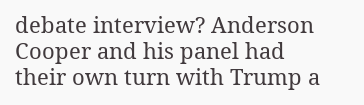debate interview? Anderson Cooper and his panel had their own turn with Trump a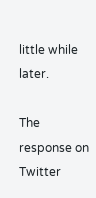little while later.

The response on Twitter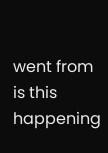went from is this happening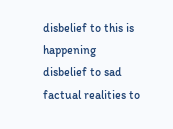disbelief to this is happening disbelief to sad factual realities to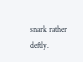snark rather deftly.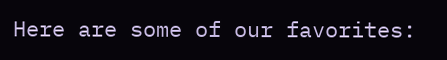Here are some of our favorites: